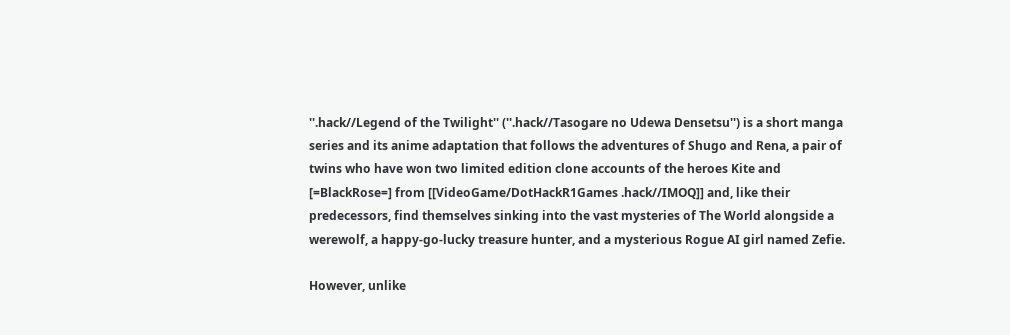''.hack//Legend of the Twilight'' (''.hack//Tasogare no Udewa Densetsu'') is a short manga series and its anime adaptation that follows the adventures of Shugo and Rena, a pair of twins who have won two limited edition clone accounts of the heroes Kite and [=BlackRose=] from [[VideoGame/DotHackR1Games .hack//IMOQ]] and, like their predecessors, find themselves sinking into the vast mysteries of The World alongside a werewolf, a happy-go-lucky treasure hunter, and a mysterious Rogue AI girl named Zefie.

However, unlike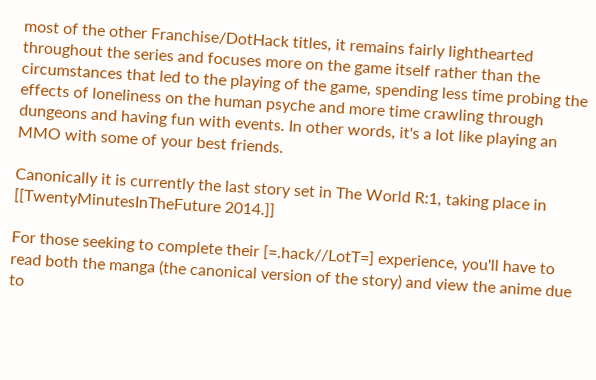most of the other Franchise/DotHack titles, it remains fairly lighthearted throughout the series and focuses more on the game itself rather than the circumstances that led to the playing of the game, spending less time probing the effects of loneliness on the human psyche and more time crawling through dungeons and having fun with events. In other words, it's a lot like playing an MMO with some of your best friends.

Canonically it is currently the last story set in The World R:1, taking place in [[TwentyMinutesInTheFuture 2014.]]

For those seeking to complete their [=.hack//LotT=] experience, you'll have to read both the manga (the canonical version of the story) and view the anime due to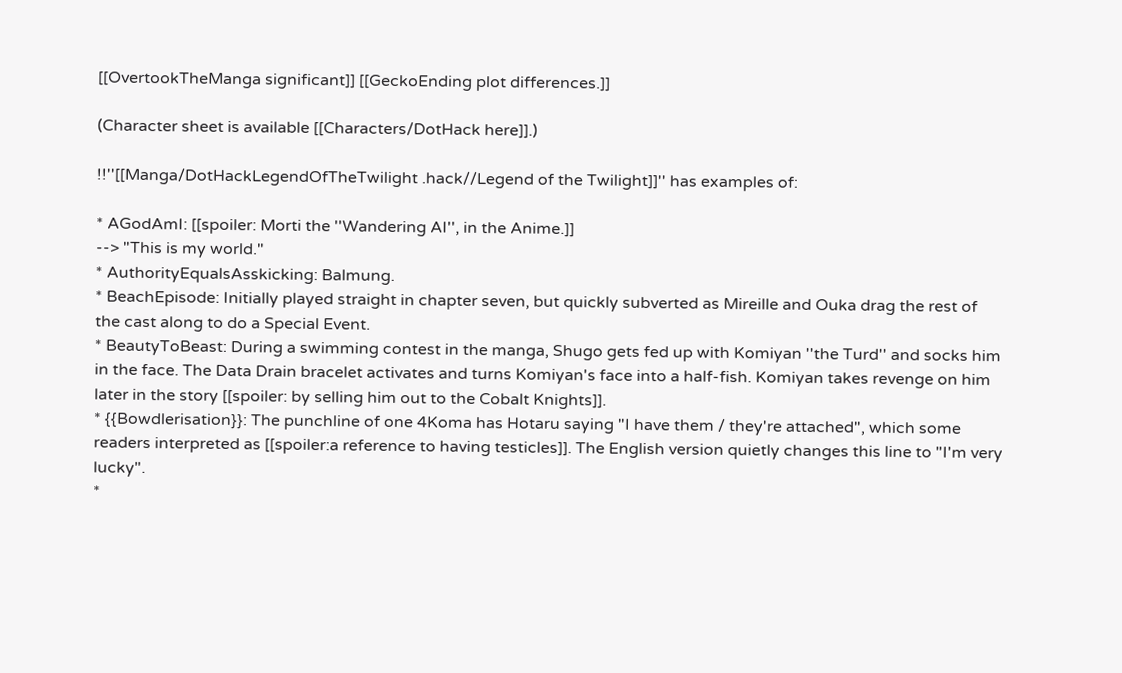[[OvertookTheManga significant]] [[GeckoEnding plot differences.]]

(Character sheet is available [[Characters/DotHack here]].)

!!''[[Manga/DotHackLegendOfTheTwilight .hack//Legend of the Twilight]]'' has examples of:

* AGodAmI: [[spoiler: Morti the ''Wandering AI'', in the Anime.]]
--> "This is my world."
* AuthorityEqualsAsskicking: Balmung.
* BeachEpisode: Initially played straight in chapter seven, but quickly subverted as Mireille and Ouka drag the rest of the cast along to do a Special Event.
* BeautyToBeast: During a swimming contest in the manga, Shugo gets fed up with Komiyan ''the Turd'' and socks him in the face. The Data Drain bracelet activates and turns Komiyan's face into a half-fish. Komiyan takes revenge on him later in the story [[spoiler: by selling him out to the Cobalt Knights]].
* {{Bowdlerisation}}: The punchline of one 4Koma has Hotaru saying "I have them / they're attached", which some readers interpreted as [[spoiler:a reference to having testicles]]. The English version quietly changes this line to "I'm very lucky".
*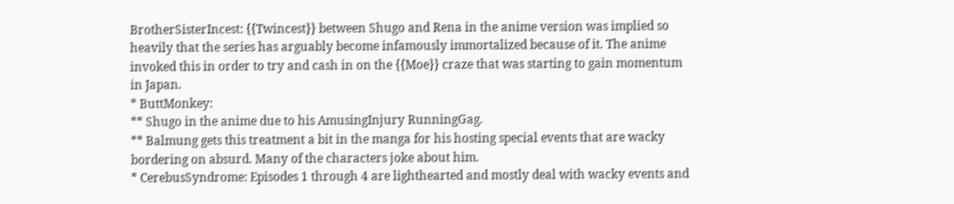BrotherSisterIncest: {{Twincest}} between Shugo and Rena in the anime version was implied so heavily that the series has arguably become infamously immortalized because of it. The anime invoked this in order to try and cash in on the {{Moe}} craze that was starting to gain momentum in Japan.
* ButtMonkey:
** Shugo in the anime due to his AmusingInjury RunningGag.
** Balmung gets this treatment a bit in the manga for his hosting special events that are wacky bordering on absurd. Many of the characters joke about him.
* CerebusSyndrome: Episodes 1 through 4 are lighthearted and mostly deal with wacky events and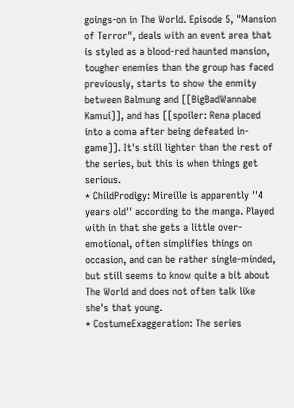goings-on in The World. Episode 5, "Mansion of Terror", deals with an event area that is styled as a blood-red haunted mansion, tougher enemies than the group has faced previously, starts to show the enmity between Balmung and [[BigBadWannabe Kamui]], and has [[spoiler: Rena placed into a coma after being defeated in-game]]. It's still lighter than the rest of the series, but this is when things get serious.
* ChildProdigy: Mireille is apparently ''4 years old'' according to the manga. Played with in that she gets a little over-emotional, often simplifies things on occasion, and can be rather single-minded, but still seems to know quite a bit about The World and does not often talk like she's that young.
* CostumeExaggeration: The series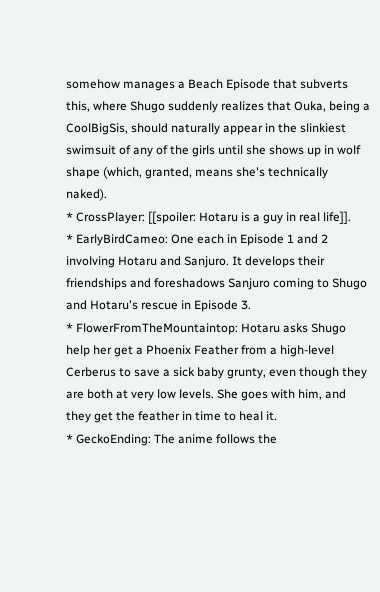somehow manages a Beach Episode that subverts this, where Shugo suddenly realizes that Ouka, being a CoolBigSis, should naturally appear in the slinkiest swimsuit of any of the girls until she shows up in wolf shape (which, granted, means she's technically naked).
* CrossPlayer: [[spoiler: Hotaru is a guy in real life]].
* EarlyBirdCameo: One each in Episode 1 and 2 involving Hotaru and Sanjuro. It develops their friendships and foreshadows Sanjuro coming to Shugo and Hotaru's rescue in Episode 3.
* FlowerFromTheMountaintop: Hotaru asks Shugo help her get a Phoenix Feather from a high-level Cerberus to save a sick baby grunty, even though they are both at very low levels. She goes with him, and they get the feather in time to heal it.
* GeckoEnding: The anime follows the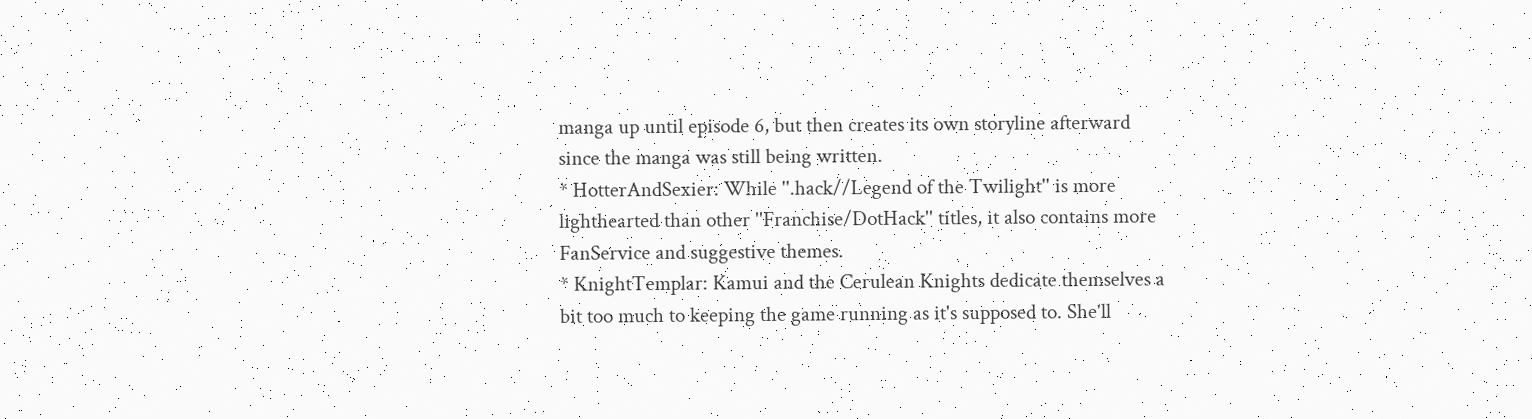manga up until episode 6, but then creates its own storyline afterward since the manga was still being written.
* HotterAndSexier: While ''.hack//Legend of the Twilight'' is more lighthearted than other ''Franchise/DotHack'' titles, it also contains more FanService and suggestive themes.
* KnightTemplar: Kamui and the Cerulean Knights dedicate themselves a bit too much to keeping the game running as it's supposed to. She'll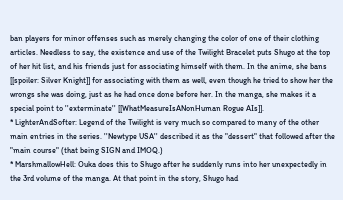ban players for minor offenses such as merely changing the color of one of their clothing articles. Needless to say, the existence and use of the Twilight Bracelet puts Shugo at the top of her hit list, and his friends just for associating himself with them. In the anime, she bans [[spoiler: Silver Knight]] for associating with them as well, even though he tried to show her the wrongs she was doing, just as he had once done before her. In the manga, she makes it a special point to ''exterminate'' [[WhatMeasureIsANonHuman Rogue AIs]].
* LighterAndSofter: Legend of the Twilight is very much so compared to many of the other main entries in the series. ''Newtype USA'' described it as the "dessert" that followed after the "main course" (that being SIGN and IMOQ.)
* MarshmallowHell: Ouka does this to Shugo after he suddenly runs into her unexpectedly in the 3rd volume of the manga. At that point in the story, Shugo had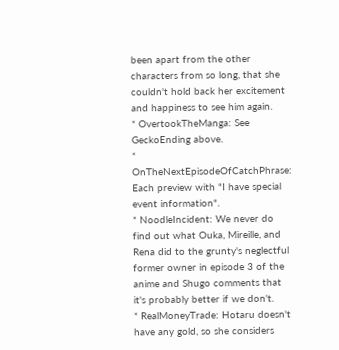been apart from the other characters from so long, that she couldn't hold back her excitement and happiness to see him again.
* OvertookTheManga: See GeckoEnding above.
* OnTheNextEpisodeOfCatchPhrase: Each preview with "I have special event information".
* NoodleIncident: We never do find out what Ouka, Mireille, and Rena did to the grunty's neglectful former owner in episode 3 of the anime and Shugo comments that it's probably better if we don't.
* RealMoneyTrade: Hotaru doesn't have any gold, so she considers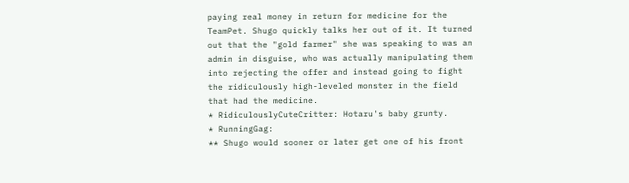paying real money in return for medicine for the TeamPet. Shugo quickly talks her out of it. It turned out that the "gold farmer" she was speaking to was an admin in disguise, who was actually manipulating them into rejecting the offer and instead going to fight the ridiculously high-leveled monster in the field that had the medicine.
* RidiculouslyCuteCritter: Hotaru's baby grunty.
* RunningGag:
** Shugo would sooner or later get one of his front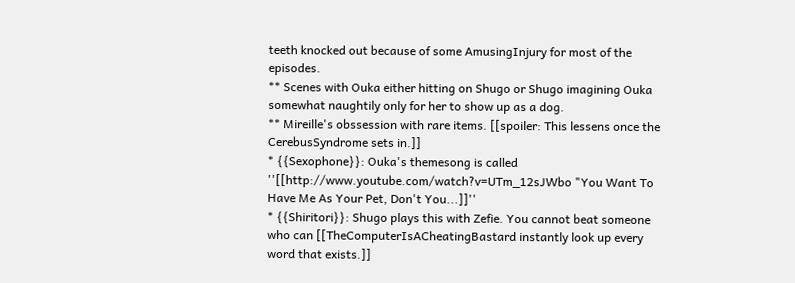teeth knocked out because of some AmusingInjury for most of the episodes.
** Scenes with Ouka either hitting on Shugo or Shugo imagining Ouka somewhat naughtily only for her to show up as a dog.
** Mireille's obssession with rare items. [[spoiler: This lessens once the CerebusSyndrome sets in.]]
* {{Sexophone}}: Ouka's themesong is called ''[[http://www.youtube.com/watch?v=UTm_12sJWbo "You Want To Have Me As Your Pet, Don't You...]]''
* {{Shiritori}}: Shugo plays this with Zefie. You cannot beat someone who can [[TheComputerIsACheatingBastard instantly look up every word that exists.]]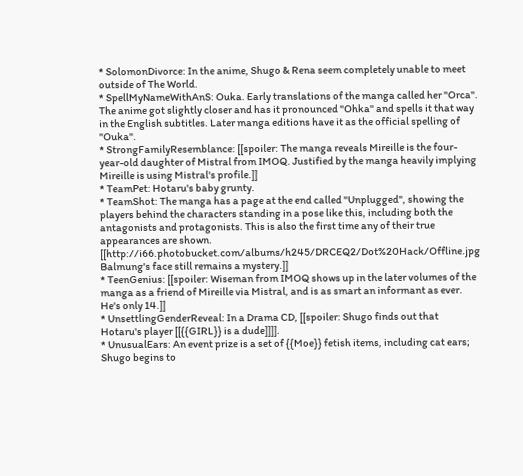* SolomonDivorce: In the anime, Shugo & Rena seem completely unable to meet outside of The World.
* SpellMyNameWithAnS: Ouka. Early translations of the manga called her "Orca". The anime got slightly closer and has it pronounced "Ohka" and spells it that way in the English subtitles. Later manga editions have it as the official spelling of "Ouka".
* StrongFamilyResemblance: [[spoiler: The manga reveals Mireille is the four-year-old daughter of Mistral from IMOQ. Justified by the manga heavily implying Mireille is using Mistral's profile.]]
* TeamPet: Hotaru's baby grunty.
* TeamShot: The manga has a page at the end called "Unplugged", showing the players behind the characters standing in a pose like this, including both the antagonists and protagonists. This is also the first time any of their true appearances are shown. [[http://i66.photobucket.com/albums/h245/DRCEQ2/Dot%20Hack/Offline.jpg Balmung's face still remains a mystery.]]
* TeenGenius: [[spoiler: Wiseman from IMOQ shows up in the later volumes of the manga as a friend of Mireille via Mistral, and is as smart an informant as ever. He's only 14.]]
* UnsettlingGenderReveal: In a Drama CD, [[spoiler: Shugo finds out that Hotaru's player [[{{GIRL}} is a dude]]]].
* UnusualEars: An event prize is a set of {{Moe}} fetish items, including cat ears; Shugo begins to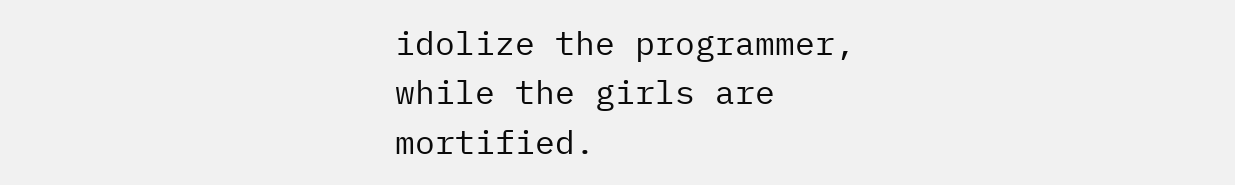idolize the programmer, while the girls are mortified.